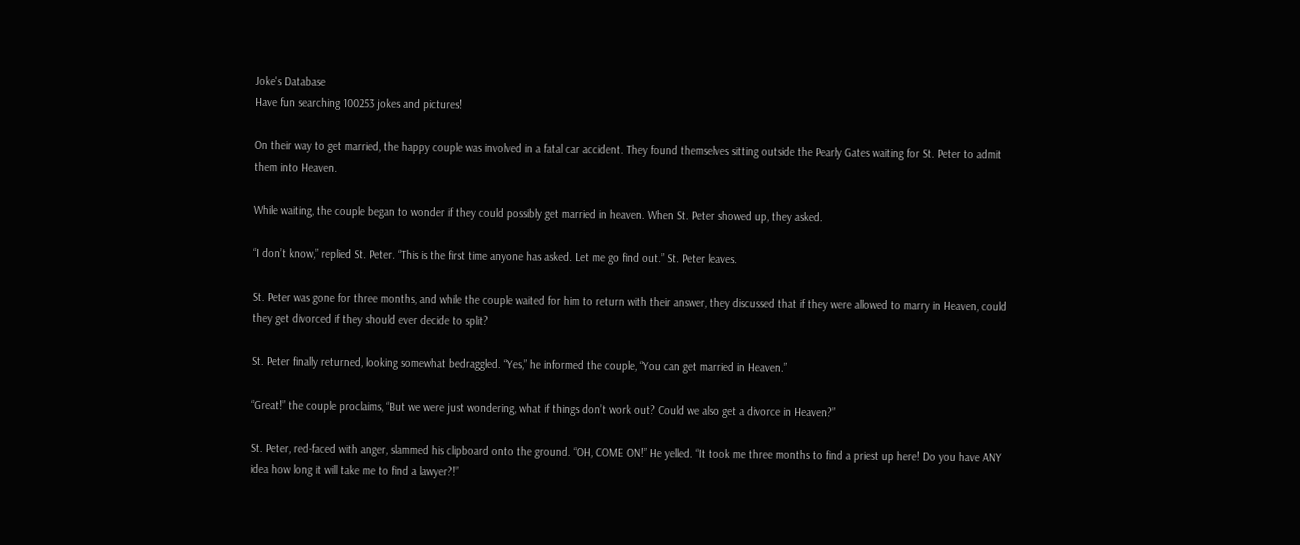Joke's Database
Have fun searching 100253 jokes and pictures!

On their way to get married, the happy couple was involved in a fatal car accident. They found themselves sitting outside the Pearly Gates waiting for St. Peter to admit them into Heaven.

While waiting, the couple began to wonder if they could possibly get married in heaven. When St. Peter showed up, they asked.

“I don’t know,” replied St. Peter. “This is the first time anyone has asked. Let me go find out.” St. Peter leaves.

St. Peter was gone for three months, and while the couple waited for him to return with their answer, they discussed that if they were allowed to marry in Heaven, could they get divorced if they should ever decide to split?

St. Peter finally returned, looking somewhat bedraggled. “Yes,” he informed the couple, “You can get married in Heaven.”

“Great!” the couple proclaims, “But we were just wondering, what if things don’t work out? Could we also get a divorce in Heaven?”

St. Peter, red-faced with anger, slammed his clipboard onto the ground. “OH, COME ON!” He yelled. “It took me three months to find a priest up here! Do you have ANY idea how long it will take me to find a lawyer?!”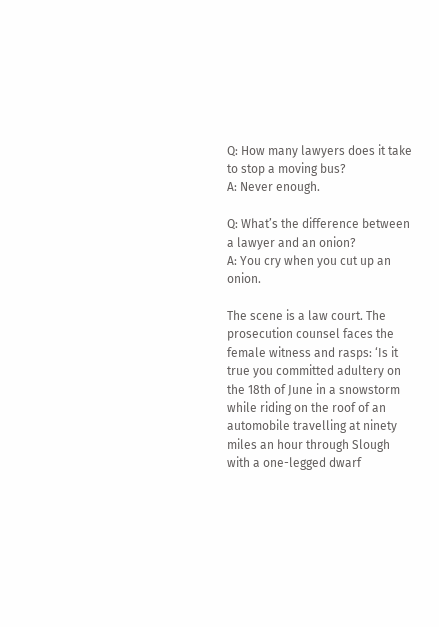Q: How many lawyers does it take to stop a moving bus?
A: Never enough.

Q: What’s the difference between a lawyer and an onion?
A: You cry when you cut up an onion.

The scene is a law court. The prosecution counsel faces the female witness and rasps: ‘Is it true you committed adultery on the 18th of June in a snowstorm while riding on the roof of an automobile travelling at ninety miles an hour through Slough with a one-legged dwarf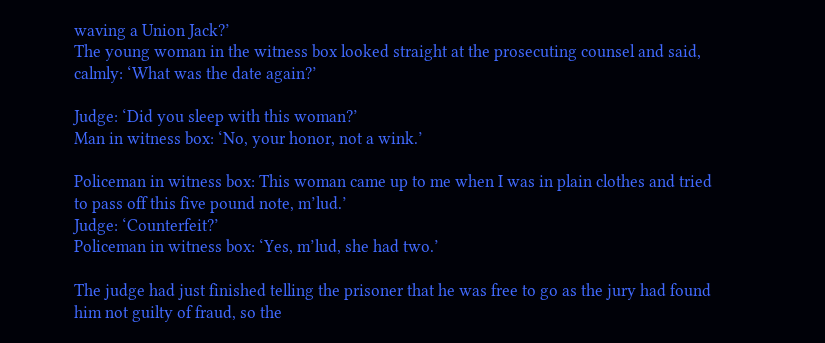waving a Union Jack?’
The young woman in the witness box looked straight at the prosecuting counsel and said, calmly: ‘What was the date again?’

Judge: ‘Did you sleep with this woman?’
Man in witness box: ‘No, your honor, not a wink.’

Policeman in witness box: This woman came up to me when I was in plain clothes and tried to pass off this five pound note, m’lud.’
Judge: ‘Counterfeit?’
Policeman in witness box: ‘Yes, m’lud, she had two.’

The judge had just finished telling the prisoner that he was free to go as the jury had found him not guilty of fraud, so the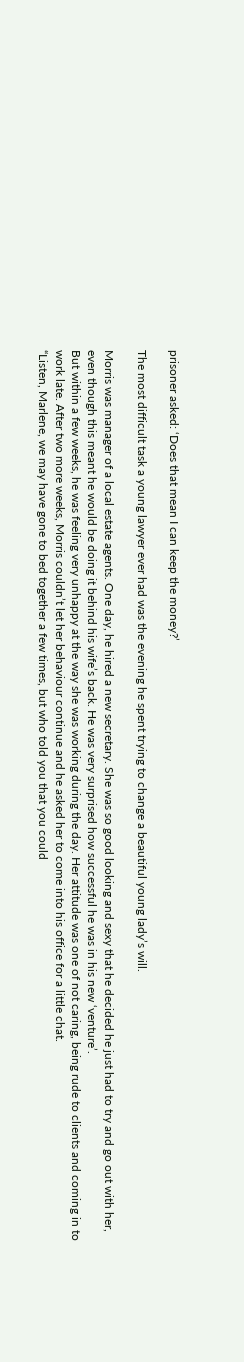prisoner asked: ‘Does that mean I can keep the money?’

The most difficult task a young lawyer ever had was the evening he spent trying to change a beautiful young lady’s will.

Morris was manager of a local estate agents. One day, he hired a new secretary. She was so good looking and sexy that he decided he just had to try and go out with her, even though this meant he would be doing it behind his wife’s back. He was very surprised how successful he was in his new ‘venture’.
But within a few weeks, he was feeling very unhappy at the way she was working during the day. Her attitude was one of not caring, being rude to clients and coming in to work late. After two more weeks, Morris couldn’t let her behaviour continue and he asked her to come into his office for a little chat.
“Listen, Marlene, we may have gone to bed together a few times, but who told you that you could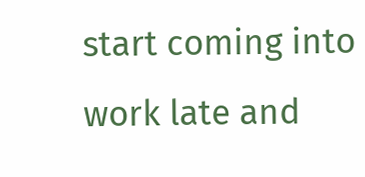start coming into work late and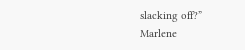slacking off?”
Marlene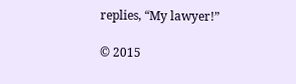replies, “My lawyer!”

© 2015